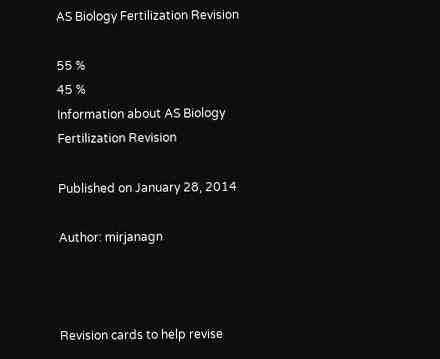AS Biology Fertilization Revision

55 %
45 %
Information about AS Biology Fertilization Revision

Published on January 28, 2014

Author: mirjanagn



Revision cards to help revise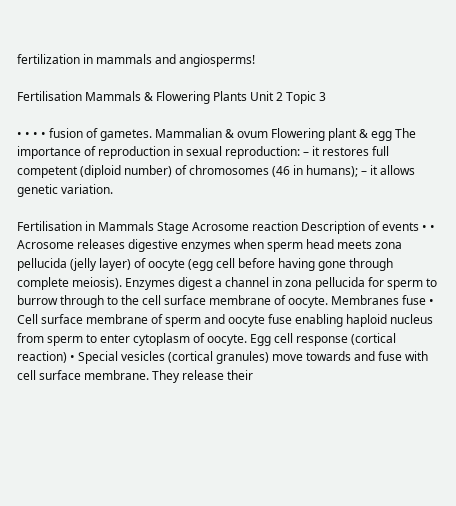fertilization in mammals and angiosperms!

Fertilisation Mammals & Flowering Plants Unit 2 Topic 3

• • • • fusion of gametes. Mammalian & ovum Flowering plant & egg The importance of reproduction in sexual reproduction: – it restores full competent (diploid number) of chromosomes (46 in humans); – it allows genetic variation.

Fertilisation in Mammals Stage Acrosome reaction Description of events • • Acrosome releases digestive enzymes when sperm head meets zona pellucida (jelly layer) of oocyte (egg cell before having gone through complete meiosis). Enzymes digest a channel in zona pellucida for sperm to burrow through to the cell surface membrane of oocyte. Membranes fuse • Cell surface membrane of sperm and oocyte fuse enabling haploid nucleus from sperm to enter cytoplasm of oocyte. Egg cell response (cortical reaction) • Special vesicles (cortical granules) move towards and fuse with cell surface membrane. They release their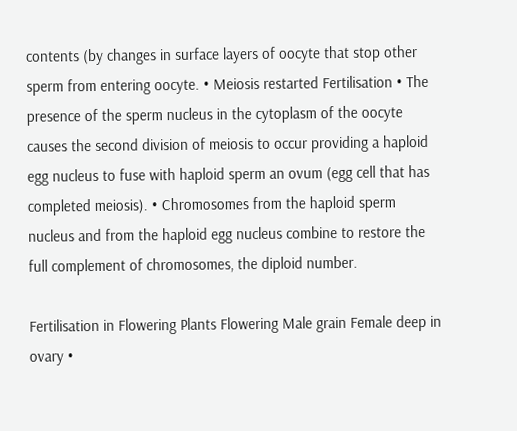contents (by changes in surface layers of oocyte that stop other sperm from entering oocyte. • Meiosis restarted Fertilisation • The presence of the sperm nucleus in the cytoplasm of the oocyte causes the second division of meiosis to occur providing a haploid egg nucleus to fuse with haploid sperm an ovum (egg cell that has completed meiosis). • Chromosomes from the haploid sperm nucleus and from the haploid egg nucleus combine to restore the full complement of chromosomes, the diploid number.

Fertilisation in Flowering Plants Flowering Male grain Female deep in ovary •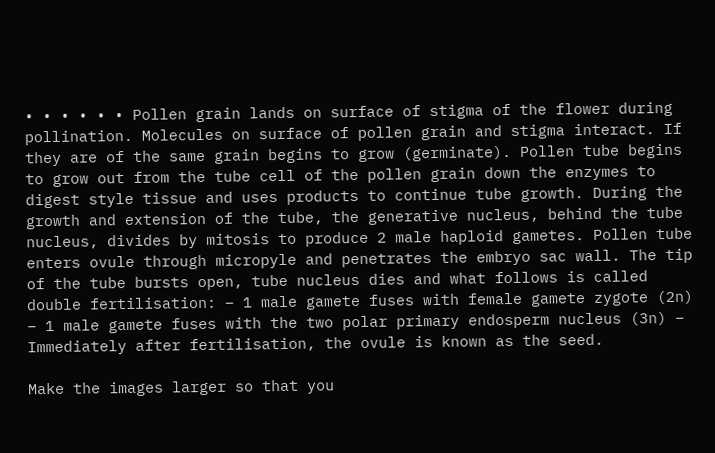• • • • • • Pollen grain lands on surface of stigma of the flower during pollination. Molecules on surface of pollen grain and stigma interact. If they are of the same grain begins to grow (germinate). Pollen tube begins to grow out from the tube cell of the pollen grain down the enzymes to digest style tissue and uses products to continue tube growth. During the growth and extension of the tube, the generative nucleus, behind the tube nucleus, divides by mitosis to produce 2 male haploid gametes. Pollen tube enters ovule through micropyle and penetrates the embryo sac wall. The tip of the tube bursts open, tube nucleus dies and what follows is called double fertilisation: – 1 male gamete fuses with female gamete zygote (2n) – 1 male gamete fuses with the two polar primary endosperm nucleus (3n) – Immediately after fertilisation, the ovule is known as the seed.

Make the images larger so that you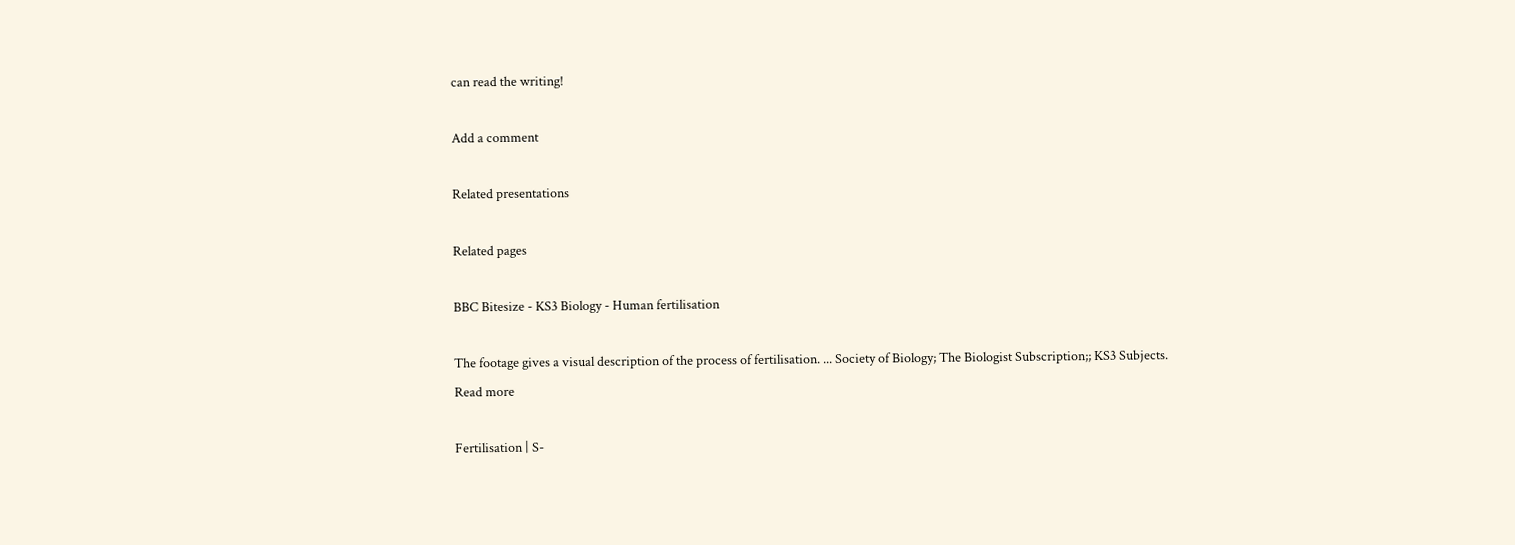can read the writing!

Add a comment

Related presentations

Related pages

BBC Bitesize - KS3 Biology - Human fertilisation

The footage gives a visual description of the process of fertilisation. ... Society of Biology; The Biologist Subscription;; KS3 Subjects.
Read more

Fertilisation | S-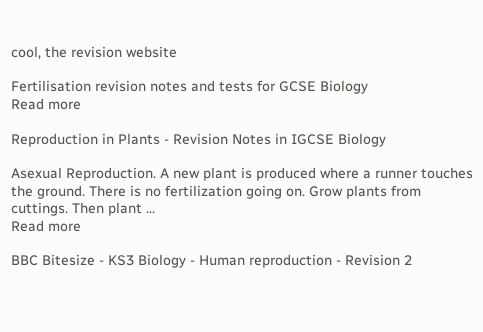cool, the revision website

Fertilisation revision notes and tests for GCSE Biology
Read more

Reproduction in Plants - Revision Notes in IGCSE Biology

Asexual Reproduction. A new plant is produced where a runner touches the ground. There is no fertilization going on. Grow plants from cuttings. Then plant ...
Read more

BBC Bitesize - KS3 Biology - Human reproduction - Revision 2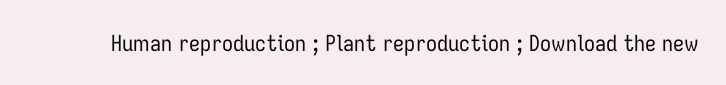Human reproduction ; Plant reproduction ; Download the new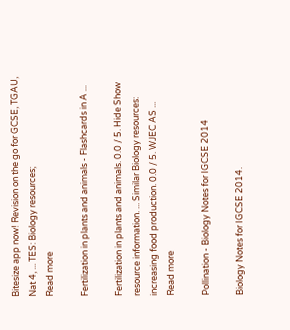Bitesize app now! Revision on the go for GCSE, TGAU, Nat 4, ... TES: Biology resources;
Read more

Fertilization in plants and animals - Flashcards in A ...

Fertilization in plants and animals. 0.0 / 5. Hide Show resource information. ... Similar Biology resources: increasing food production. 0.0 / 5. WJEC AS ...
Read more

Pollination - Biology Notes for IGCSE 2014

Biology Notes for IGCSE 2014.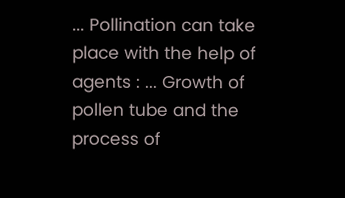... Pollination can take place with the help of agents : ... Growth of pollen tube and the process of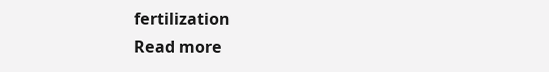fertilization
Read more